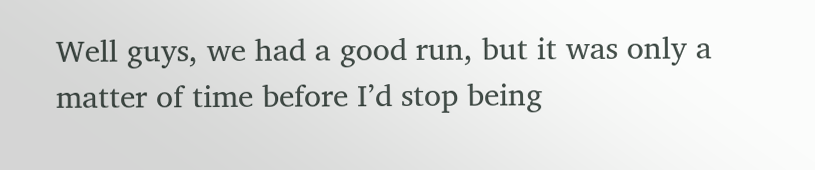Well guys, we had a good run, but it was only a matter of time before I’d stop being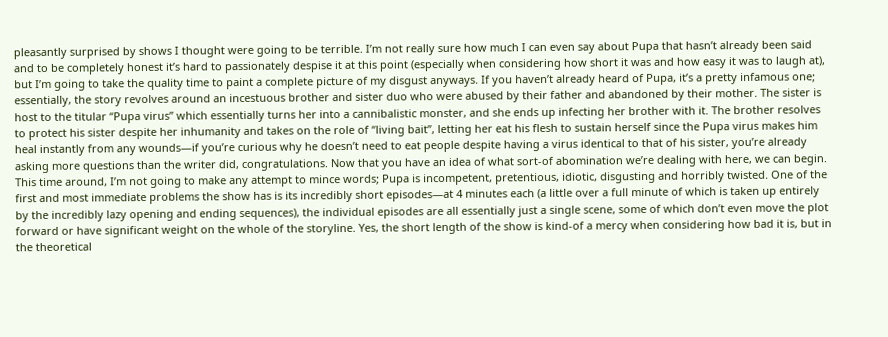pleasantly surprised by shows I thought were going to be terrible. I’m not really sure how much I can even say about Pupa that hasn’t already been said and to be completely honest it’s hard to passionately despise it at this point (especially when considering how short it was and how easy it was to laugh at), but I’m going to take the quality time to paint a complete picture of my disgust anyways. If you haven’t already heard of Pupa, it’s a pretty infamous one; essentially, the story revolves around an incestuous brother and sister duo who were abused by their father and abandoned by their mother. The sister is host to the titular “Pupa virus” which essentially turns her into a cannibalistic monster, and she ends up infecting her brother with it. The brother resolves to protect his sister despite her inhumanity and takes on the role of “living bait”, letting her eat his flesh to sustain herself since the Pupa virus makes him heal instantly from any wounds—if you’re curious why he doesn’t need to eat people despite having a virus identical to that of his sister, you’re already asking more questions than the writer did, congratulations. Now that you have an idea of what sort-of abomination we’re dealing with here, we can begin. This time around, I’m not going to make any attempt to mince words; Pupa is incompetent, pretentious, idiotic, disgusting and horribly twisted. One of the first and most immediate problems the show has is its incredibly short episodes—at 4 minutes each (a little over a full minute of which is taken up entirely by the incredibly lazy opening and ending sequences), the individual episodes are all essentially just a single scene, some of which don’t even move the plot forward or have significant weight on the whole of the storyline. Yes, the short length of the show is kind-of a mercy when considering how bad it is, but in the theoretical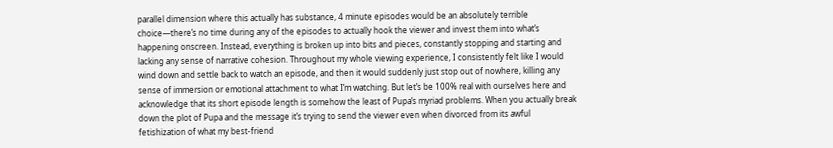parallel dimension where this actually has substance, 4 minute episodes would be an absolutely terrible choice—there’s no time during any of the episodes to actually hook the viewer and invest them into what’s happening onscreen. Instead, everything is broken up into bits and pieces, constantly stopping and starting and lacking any sense of narrative cohesion. Throughout my whole viewing experience, I consistently felt like I would wind down and settle back to watch an episode, and then it would suddenly just stop out of nowhere, killing any sense of immersion or emotional attachment to what I’m watching. But let’s be 100% real with ourselves here and acknowledge that its short episode length is somehow the least of Pupa’s myriad problems. When you actually break down the plot of Pupa and the message it’s trying to send the viewer even when divorced from its awful fetishization of what my best-friend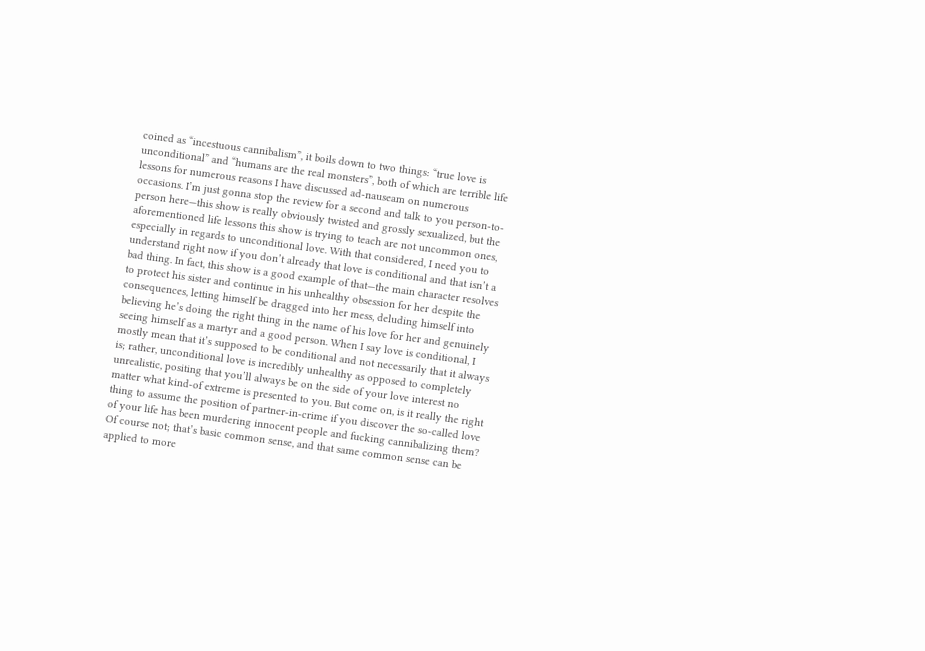coined as “incestuous cannibalism”, it boils down to two things: “true love is unconditional” and “humans are the real monsters”, both of which are terrible life lessons for numerous reasons I have discussed ad-nauseam on numerous occasions. I’m just gonna stop the review for a second and talk to you person-to-person here—this show is really obviously twisted and grossly sexualized, but the aforementioned life lessons this show is trying to teach are not uncommon ones, especially in regards to unconditional love. With that considered, I need you to understand right now if you don’t already that love is conditional and that isn’t a bad thing. In fact, this show is a good example of that—the main character resolves to protect his sister and continue in his unhealthy obsession for her despite the consequences, letting himself be dragged into her mess, deluding himself into believing he’s doing the right thing in the name of his love for her and genuinely seeing himself as a martyr and a good person. When I say love is conditional, I mostly mean that it’s supposed to be conditional and not necessarily that it always is; rather, unconditional love is incredibly unhealthy as opposed to completely unrealistic, positing that you’ll always be on the side of your love interest no matter what kind-of extreme is presented to you. But come on, is it really the right thing to assume the position of partner-in-crime if you discover the so-called love of your life has been murdering innocent people and fucking cannibalizing them? Of course not; that’s basic common sense, and that same common sense can be applied to more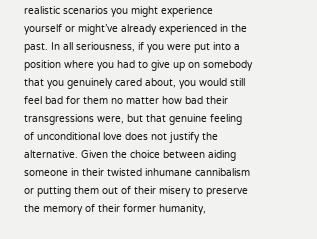realistic scenarios you might experience yourself or might’ve already experienced in the past. In all seriousness, if you were put into a position where you had to give up on somebody that you genuinely cared about, you would still feel bad for them no matter how bad their transgressions were, but that genuine feeling of unconditional love does not justify the alternative. Given the choice between aiding someone in their twisted inhumane cannibalism or putting them out of their misery to preserve the memory of their former humanity,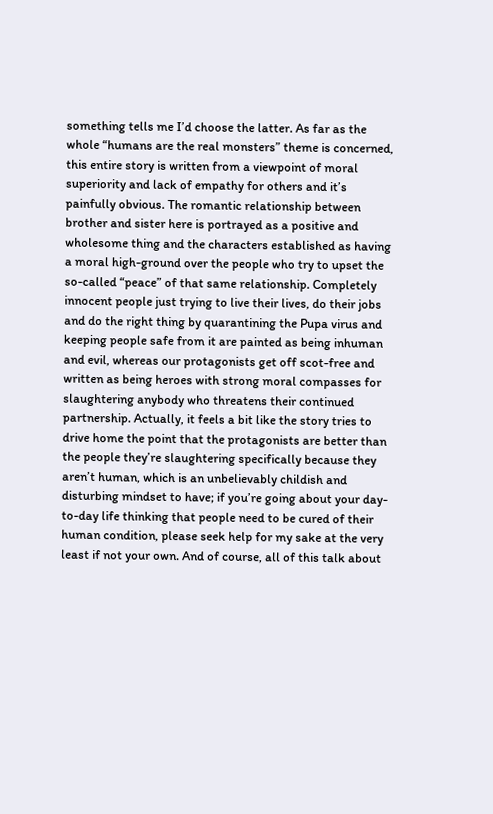something tells me I’d choose the latter. As far as the whole “humans are the real monsters” theme is concerned, this entire story is written from a viewpoint of moral superiority and lack of empathy for others and it’s painfully obvious. The romantic relationship between brother and sister here is portrayed as a positive and wholesome thing and the characters established as having a moral high-ground over the people who try to upset the so-called “peace” of that same relationship. Completely innocent people just trying to live their lives, do their jobs and do the right thing by quarantining the Pupa virus and keeping people safe from it are painted as being inhuman and evil, whereas our protagonists get off scot-free and written as being heroes with strong moral compasses for slaughtering anybody who threatens their continued partnership. Actually, it feels a bit like the story tries to drive home the point that the protagonists are better than the people they’re slaughtering specifically because they aren’t human, which is an unbelievably childish and disturbing mindset to have; if you’re going about your day-to-day life thinking that people need to be cured of their human condition, please seek help for my sake at the very least if not your own. And of course, all of this talk about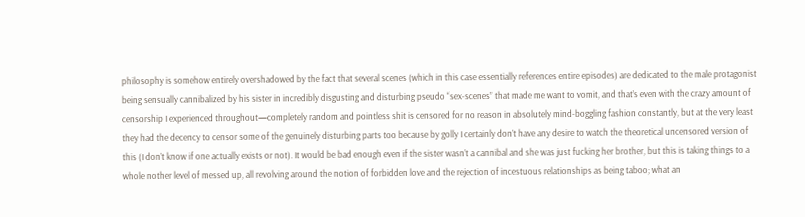philosophy is somehow entirely overshadowed by the fact that several scenes (which in this case essentially references entire episodes) are dedicated to the male protagonist being sensually cannibalized by his sister in incredibly disgusting and disturbing pseudo “sex-scenes” that made me want to vomit, and that’s even with the crazy amount of censorship I experienced throughout—completely random and pointless shit is censored for no reason in absolutely mind-boggling fashion constantly, but at the very least they had the decency to censor some of the genuinely disturbing parts too because by golly I certainly don’t have any desire to watch the theoretical uncensored version of this (I don’t know if one actually exists or not). It would be bad enough even if the sister wasn’t a cannibal and she was just fucking her brother, but this is taking things to a whole nother level of messed up, all revolving around the notion of forbidden love and the rejection of incestuous relationships as being taboo; what an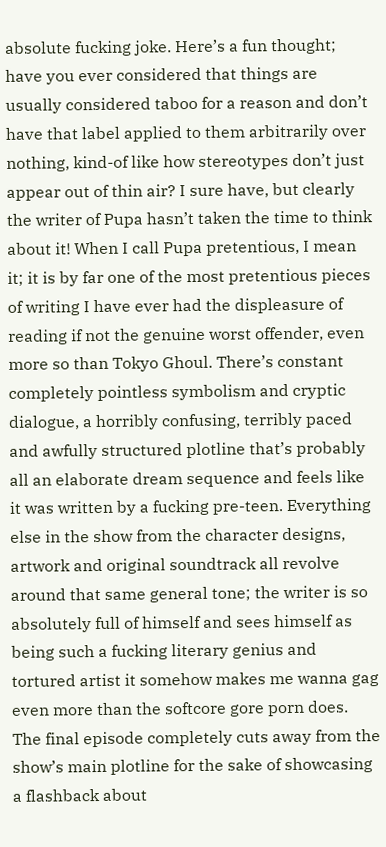absolute fucking joke. Here’s a fun thought; have you ever considered that things are usually considered taboo for a reason and don’t have that label applied to them arbitrarily over nothing, kind-of like how stereotypes don’t just appear out of thin air? I sure have, but clearly the writer of Pupa hasn’t taken the time to think about it! When I call Pupa pretentious, I mean it; it is by far one of the most pretentious pieces of writing I have ever had the displeasure of reading if not the genuine worst offender, even more so than Tokyo Ghoul. There’s constant completely pointless symbolism and cryptic dialogue, a horribly confusing, terribly paced and awfully structured plotline that’s probably all an elaborate dream sequence and feels like it was written by a fucking pre-teen. Everything else in the show from the character designs, artwork and original soundtrack all revolve around that same general tone; the writer is so absolutely full of himself and sees himself as being such a fucking literary genius and tortured artist it somehow makes me wanna gag even more than the softcore gore porn does. The final episode completely cuts away from the show’s main plotline for the sake of showcasing a flashback about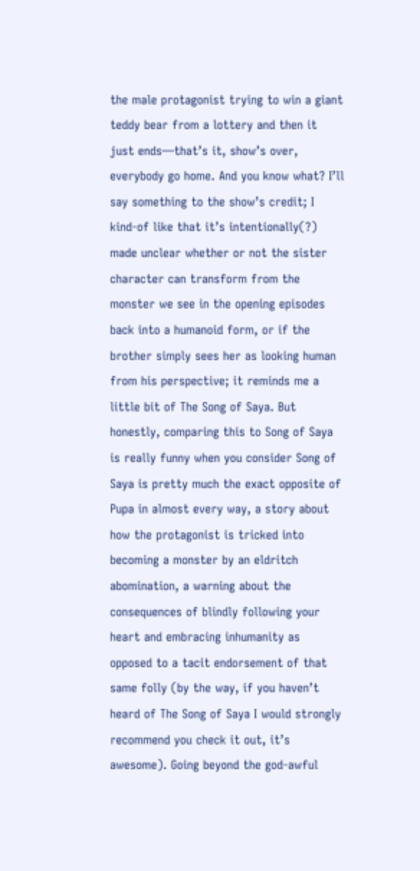the male protagonist trying to win a giant teddy bear from a lottery and then it just ends—that’s it, show’s over, everybody go home. And you know what? I’ll say something to the show’s credit; I kind-of like that it’s intentionally(?) made unclear whether or not the sister character can transform from the monster we see in the opening episodes back into a humanoid form, or if the brother simply sees her as looking human from his perspective; it reminds me a little bit of The Song of Saya. But honestly, comparing this to Song of Saya is really funny when you consider Song of Saya is pretty much the exact opposite of Pupa in almost every way, a story about how the protagonist is tricked into becoming a monster by an eldritch abomination, a warning about the consequences of blindly following your heart and embracing inhumanity as opposed to a tacit endorsement of that same folly (by the way, if you haven’t heard of The Song of Saya I would strongly recommend you check it out, it’s awesome). Going beyond the god-awful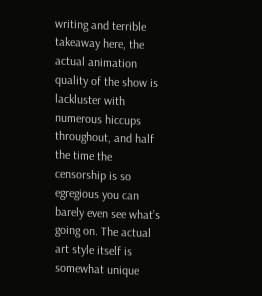writing and terrible takeaway here, the actual animation quality of the show is lackluster with numerous hiccups throughout, and half the time the censorship is so egregious you can barely even see what’s going on. The actual art style itself is somewhat unique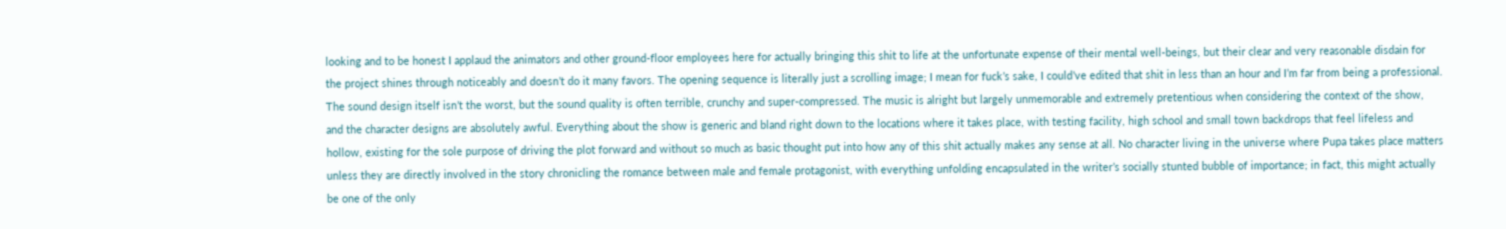looking and to be honest I applaud the animators and other ground-floor employees here for actually bringing this shit to life at the unfortunate expense of their mental well-beings, but their clear and very reasonable disdain for the project shines through noticeably and doesn’t do it many favors. The opening sequence is literally just a scrolling image; I mean for fuck’s sake, I could’ve edited that shit in less than an hour and I’m far from being a professional. The sound design itself isn’t the worst, but the sound quality is often terrible, crunchy and super-compressed. The music is alright but largely unmemorable and extremely pretentious when considering the context of the show, and the character designs are absolutely awful. Everything about the show is generic and bland right down to the locations where it takes place, with testing facility, high school and small town backdrops that feel lifeless and hollow, existing for the sole purpose of driving the plot forward and without so much as basic thought put into how any of this shit actually makes any sense at all. No character living in the universe where Pupa takes place matters unless they are directly involved in the story chronicling the romance between male and female protagonist, with everything unfolding encapsulated in the writer’s socially stunted bubble of importance; in fact, this might actually be one of the only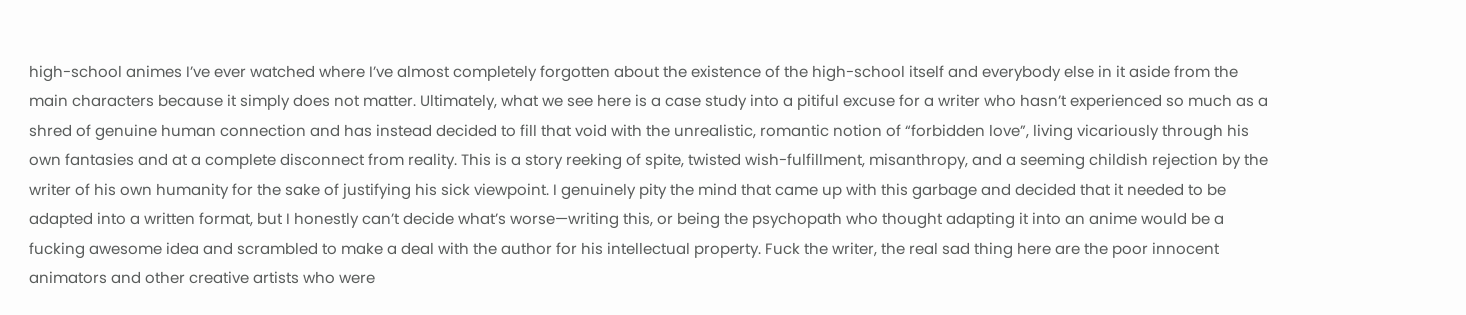high-school animes I’ve ever watched where I’ve almost completely forgotten about the existence of the high-school itself and everybody else in it aside from the main characters because it simply does not matter. Ultimately, what we see here is a case study into a pitiful excuse for a writer who hasn’t experienced so much as a shred of genuine human connection and has instead decided to fill that void with the unrealistic, romantic notion of “forbidden love”, living vicariously through his own fantasies and at a complete disconnect from reality. This is a story reeking of spite, twisted wish-fulfillment, misanthropy, and a seeming childish rejection by the writer of his own humanity for the sake of justifying his sick viewpoint. I genuinely pity the mind that came up with this garbage and decided that it needed to be adapted into a written format, but I honestly can’t decide what’s worse—writing this, or being the psychopath who thought adapting it into an anime would be a fucking awesome idea and scrambled to make a deal with the author for his intellectual property. Fuck the writer, the real sad thing here are the poor innocent animators and other creative artists who were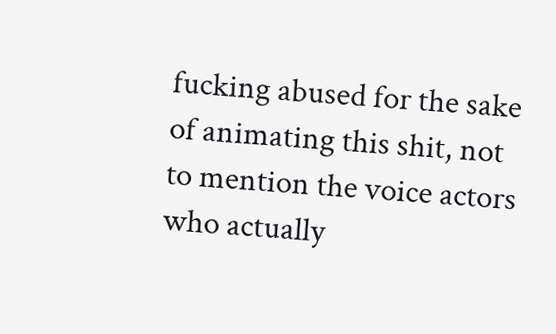fucking abused for the sake of animating this shit, not to mention the voice actors who actually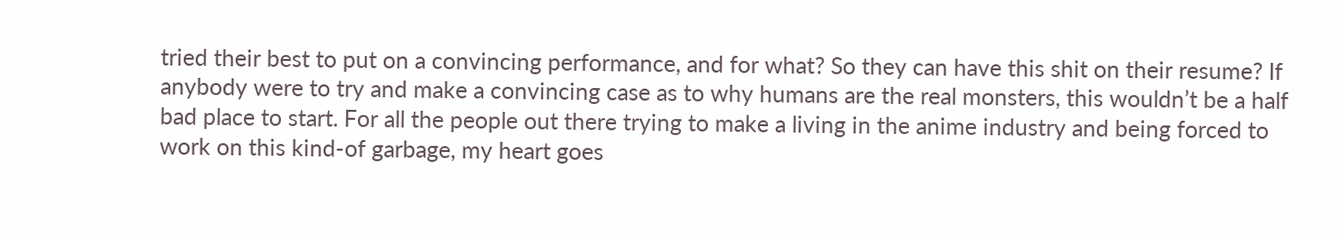tried their best to put on a convincing performance, and for what? So they can have this shit on their resume? If anybody were to try and make a convincing case as to why humans are the real monsters, this wouldn’t be a half bad place to start. For all the people out there trying to make a living in the anime industry and being forced to work on this kind-of garbage, my heart goes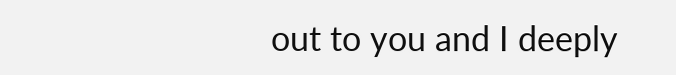out to you and I deeply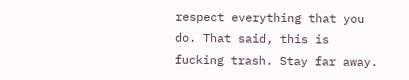respect everything that you do. That said, this is fucking trash. Stay far away.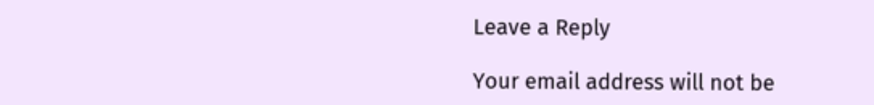Leave a Reply

Your email address will not be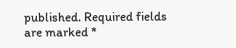published. Required fields are marked *